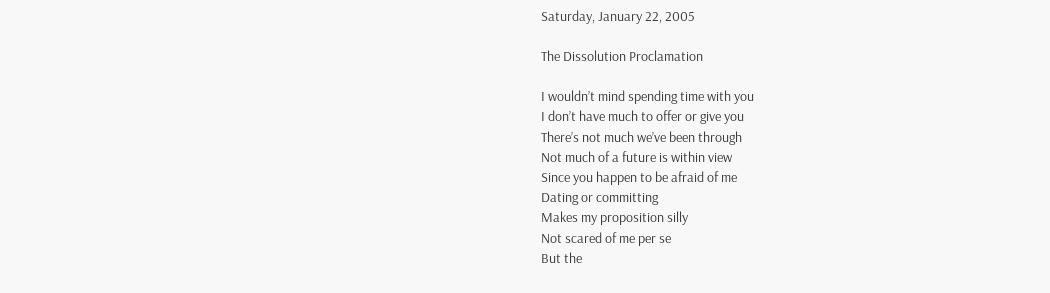Saturday, January 22, 2005

The Dissolution Proclamation

I wouldn’t mind spending time with you
I don’t have much to offer or give you
There’s not much we’ve been through
Not much of a future is within view
Since you happen to be afraid of me
Dating or committing
Makes my proposition silly
Not scared of me per se
But the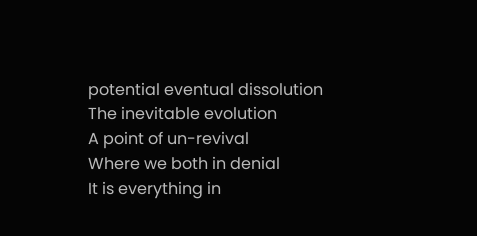potential eventual dissolution
The inevitable evolution
A point of un-revival
Where we both in denial
It is everything in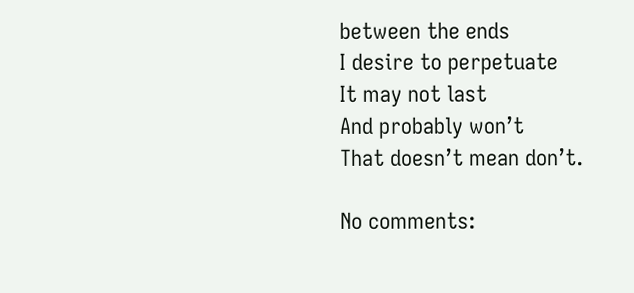between the ends
I desire to perpetuate
It may not last
And probably won’t
That doesn’t mean don’t.

No comments: